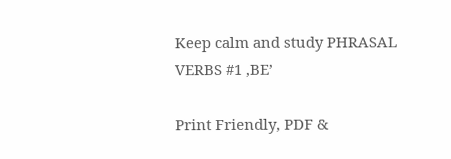Keep calm and study PHRASAL VERBS #1 ‚BE’

Print Friendly, PDF &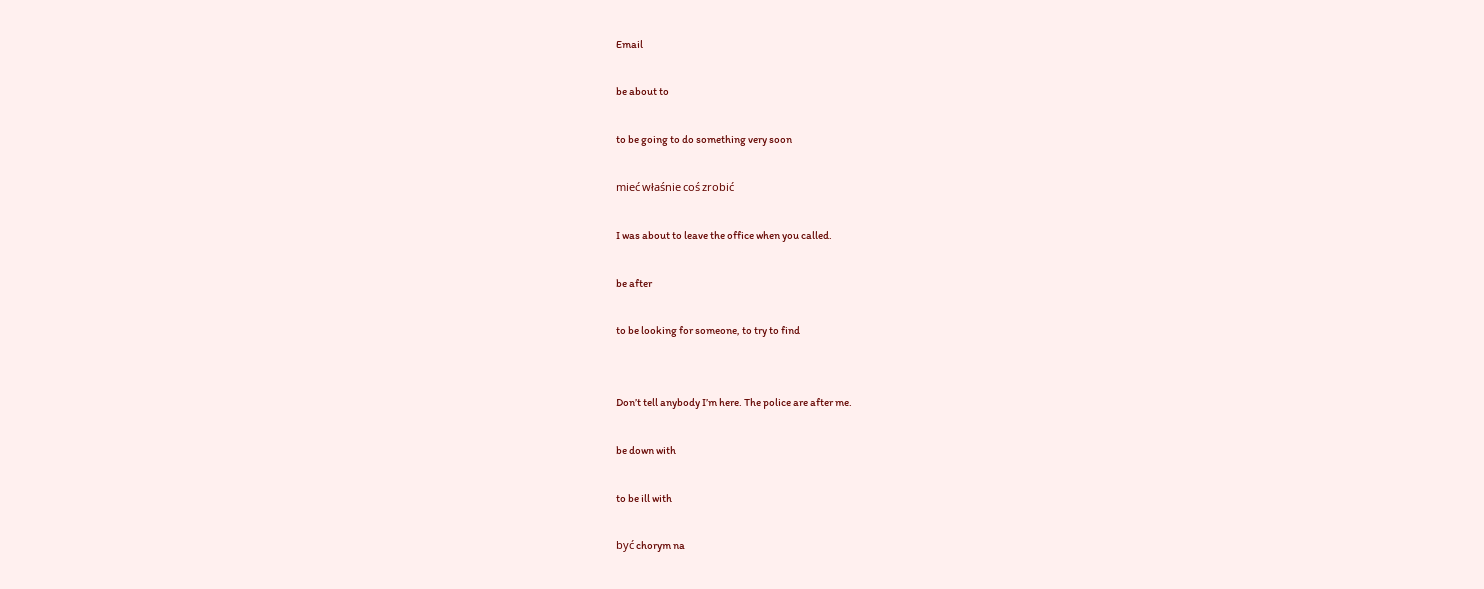Email

be about to

to be going to do something very soon

mieć właśnie coś zrobić

I was about to leave the office when you called.

be after

to be looking for someone, to try to find


Don’t tell anybody I’m here. The police are after me.

be down with

to be ill with

być chorym na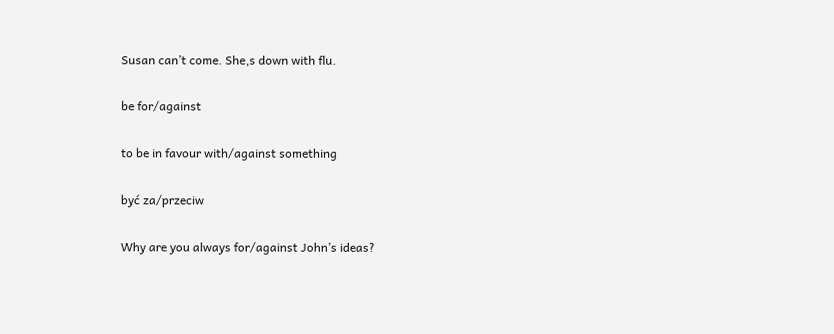Susan can’t come. She‚s down with flu.

be for/against

to be in favour with/against something

być za/przeciw

Why are you always for/against John’s ideas?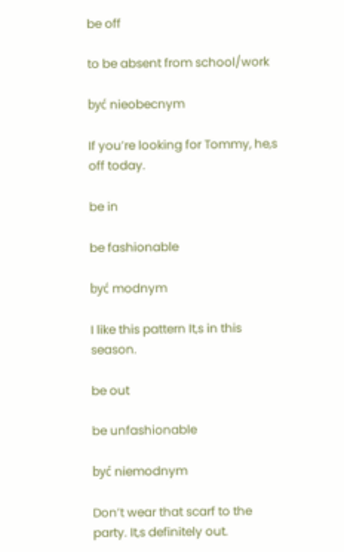be off

to be absent from school/work

być nieobecnym

If you’re looking for Tommy, he‚s off today.

be in

be fashionable

być modnym

I like this pattern It‚s in this season.

be out

be unfashionable

być niemodnym

Don’t wear that scarf to the party. It‚s definitely out.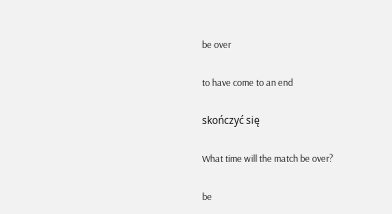be over

to have come to an end

skończyć się

What time will the match be over?

be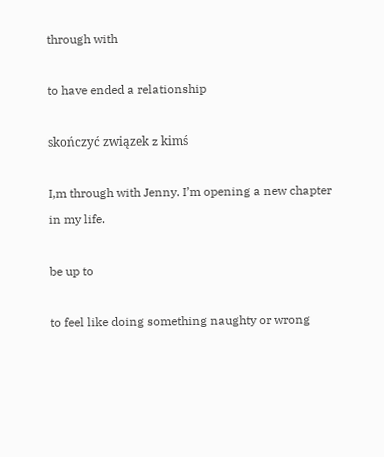through with

to have ended a relationship

skończyć związek z kimś

I‚m through with Jenny. I’m opening a new chapter in my life.

be up to

to feel like doing something naughty or wrong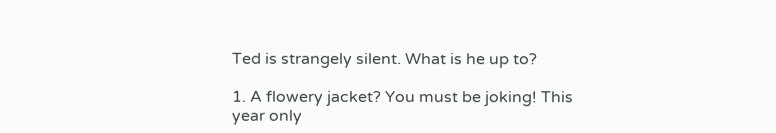Ted is strangely silent. What is he up to?

1. A flowery jacket? You must be joking! This year only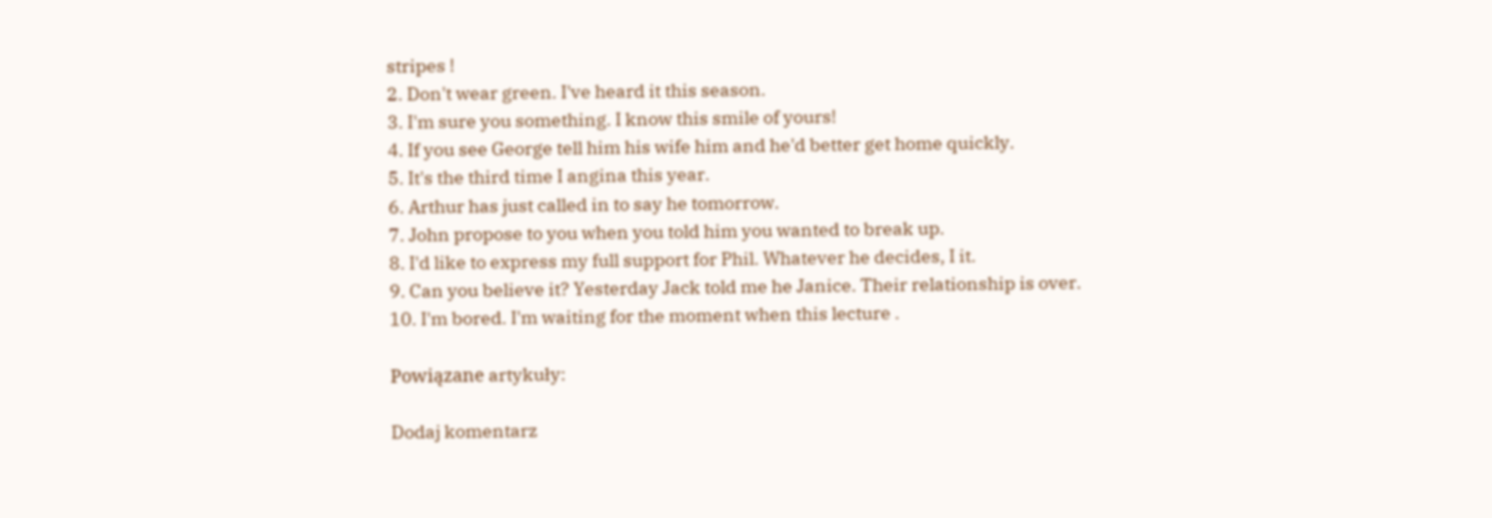stripes !
2. Don't wear green. I've heard it this season.
3. I'm sure you something. I know this smile of yours!
4. If you see George tell him his wife him and he'd better get home quickly.
5. It's the third time I angina this year.
6. Arthur has just called in to say he tomorrow.
7. John propose to you when you told him you wanted to break up.
8. I'd like to express my full support for Phil. Whatever he decides, I it.
9. Can you believe it? Yesterday Jack told me he Janice. Their relationship is over.
10. I'm bored. I'm waiting for the moment when this lecture .

Powiązane artykuły:

Dodaj komentarz